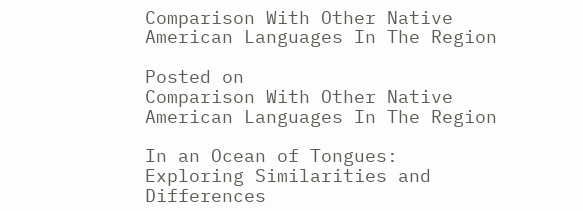Comparison With Other Native American Languages In The Region

Posted on
Comparison With Other Native American Languages In The Region

In an Ocean of Tongues: Exploring Similarities and Differences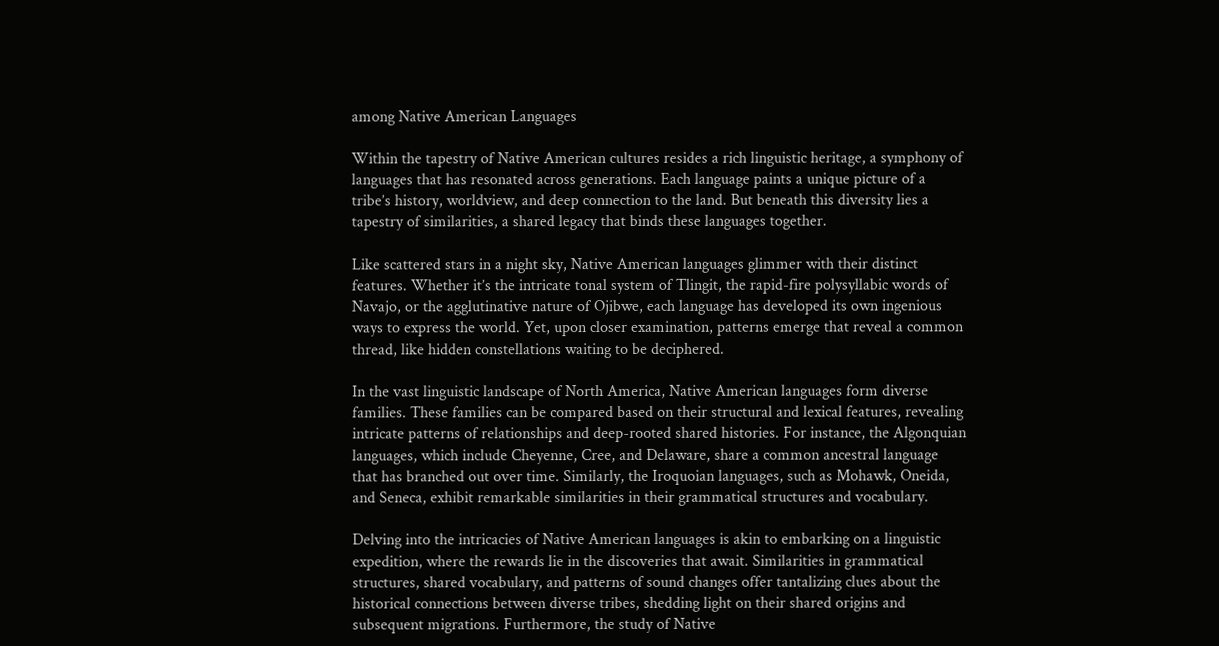among Native American Languages

Within the tapestry of Native American cultures resides a rich linguistic heritage, a symphony of languages that has resonated across generations. Each language paints a unique picture of a tribe’s history, worldview, and deep connection to the land. But beneath this diversity lies a tapestry of similarities, a shared legacy that binds these languages together.

Like scattered stars in a night sky, Native American languages glimmer with their distinct features. Whether it’s the intricate tonal system of Tlingit, the rapid-fire polysyllabic words of Navajo, or the agglutinative nature of Ojibwe, each language has developed its own ingenious ways to express the world. Yet, upon closer examination, patterns emerge that reveal a common thread, like hidden constellations waiting to be deciphered.

In the vast linguistic landscape of North America, Native American languages form diverse families. These families can be compared based on their structural and lexical features, revealing intricate patterns of relationships and deep-rooted shared histories. For instance, the Algonquian languages, which include Cheyenne, Cree, and Delaware, share a common ancestral language that has branched out over time. Similarly, the Iroquoian languages, such as Mohawk, Oneida, and Seneca, exhibit remarkable similarities in their grammatical structures and vocabulary.

Delving into the intricacies of Native American languages is akin to embarking on a linguistic expedition, where the rewards lie in the discoveries that await. Similarities in grammatical structures, shared vocabulary, and patterns of sound changes offer tantalizing clues about the historical connections between diverse tribes, shedding light on their shared origins and subsequent migrations. Furthermore, the study of Native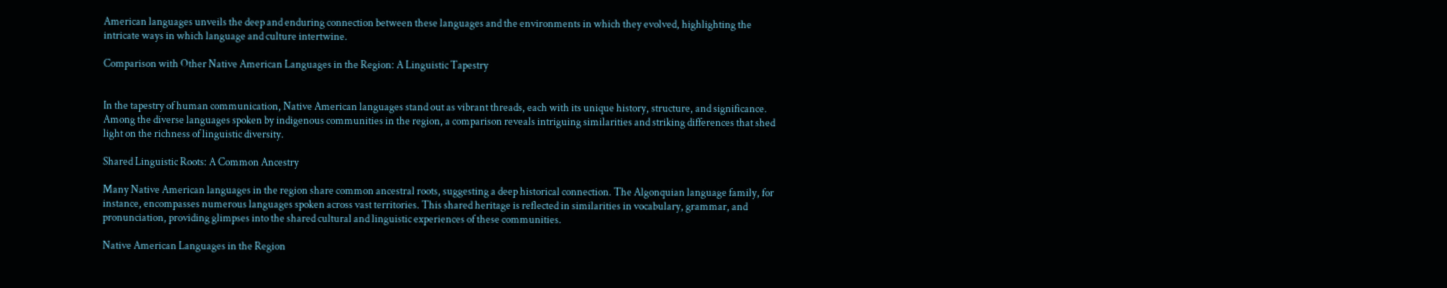American languages unveils the deep and enduring connection between these languages and the environments in which they evolved, highlighting the intricate ways in which language and culture intertwine.

Comparison with Other Native American Languages in the Region: A Linguistic Tapestry


In the tapestry of human communication, Native American languages stand out as vibrant threads, each with its unique history, structure, and significance. Among the diverse languages spoken by indigenous communities in the region, a comparison reveals intriguing similarities and striking differences that shed light on the richness of linguistic diversity.

Shared Linguistic Roots: A Common Ancestry

Many Native American languages in the region share common ancestral roots, suggesting a deep historical connection. The Algonquian language family, for instance, encompasses numerous languages spoken across vast territories. This shared heritage is reflected in similarities in vocabulary, grammar, and pronunciation, providing glimpses into the shared cultural and linguistic experiences of these communities.

Native American Languages in the Region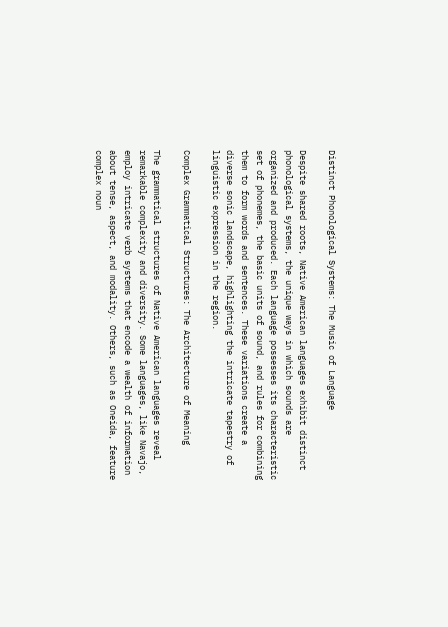Distinct Phonological Systems: The Music of Language

Despite shared roots, Native American languages exhibit distinct phonological systems, the unique ways in which sounds are organized and produced. Each language possesses its characteristic set of phonemes, the basic units of sound, and rules for combining them to form words and sentences. These variations create a diverse sonic landscape, highlighting the intricate tapestry of linguistic expression in the region.

Complex Grammatical Structures: The Architecture of Meaning

The grammatical structures of Native American languages reveal remarkable complexity and diversity. Some languages, like Navajo, employ intricate verb systems that encode a wealth of information about tense, aspect, and modality. Others, such as Oneida, feature complex noun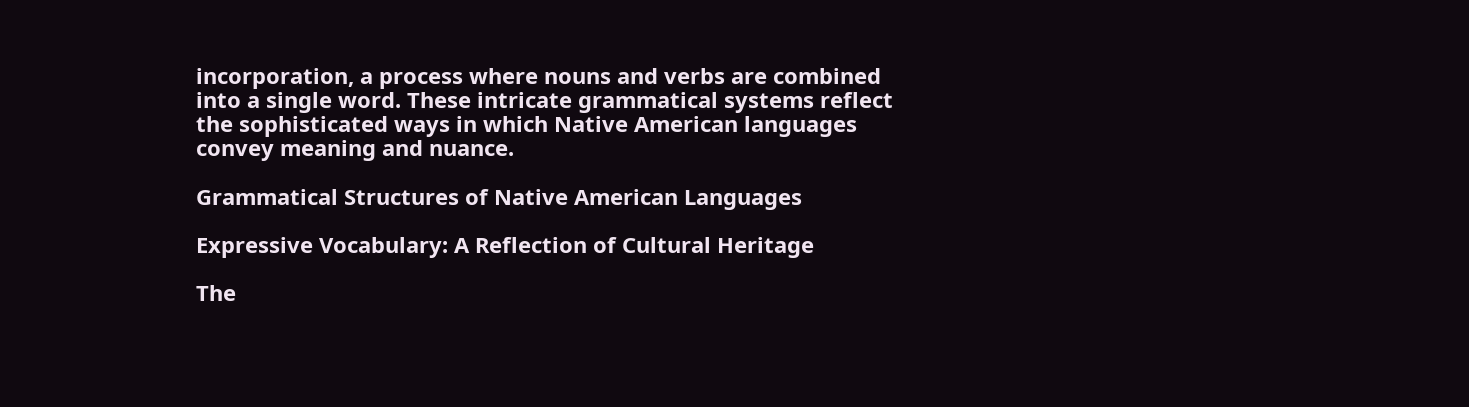incorporation, a process where nouns and verbs are combined into a single word. These intricate grammatical systems reflect the sophisticated ways in which Native American languages convey meaning and nuance.

Grammatical Structures of Native American Languages

Expressive Vocabulary: A Reflection of Cultural Heritage

The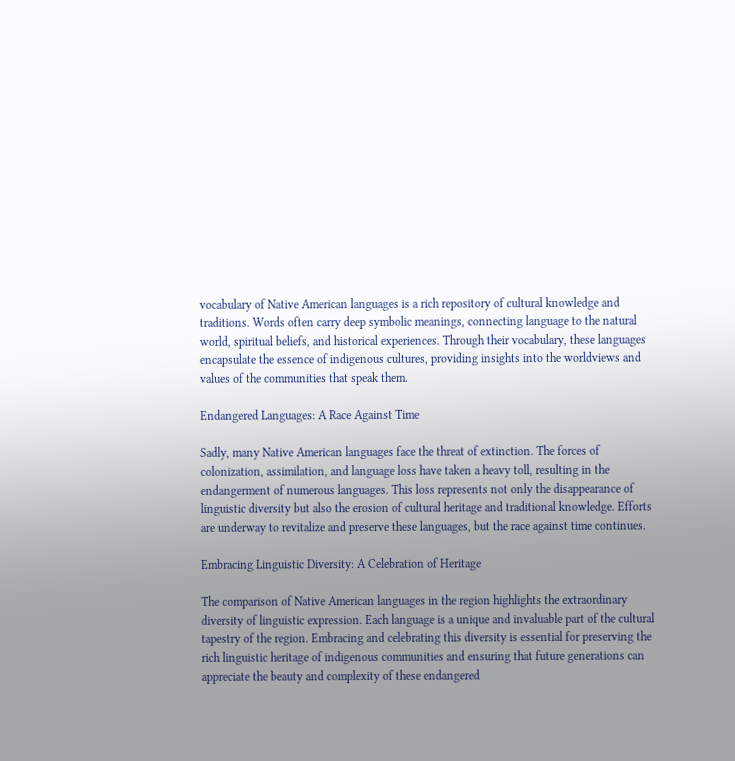vocabulary of Native American languages is a rich repository of cultural knowledge and traditions. Words often carry deep symbolic meanings, connecting language to the natural world, spiritual beliefs, and historical experiences. Through their vocabulary, these languages encapsulate the essence of indigenous cultures, providing insights into the worldviews and values of the communities that speak them.

Endangered Languages: A Race Against Time

Sadly, many Native American languages face the threat of extinction. The forces of colonization, assimilation, and language loss have taken a heavy toll, resulting in the endangerment of numerous languages. This loss represents not only the disappearance of linguistic diversity but also the erosion of cultural heritage and traditional knowledge. Efforts are underway to revitalize and preserve these languages, but the race against time continues.

Embracing Linguistic Diversity: A Celebration of Heritage

The comparison of Native American languages in the region highlights the extraordinary diversity of linguistic expression. Each language is a unique and invaluable part of the cultural tapestry of the region. Embracing and celebrating this diversity is essential for preserving the rich linguistic heritage of indigenous communities and ensuring that future generations can appreciate the beauty and complexity of these endangered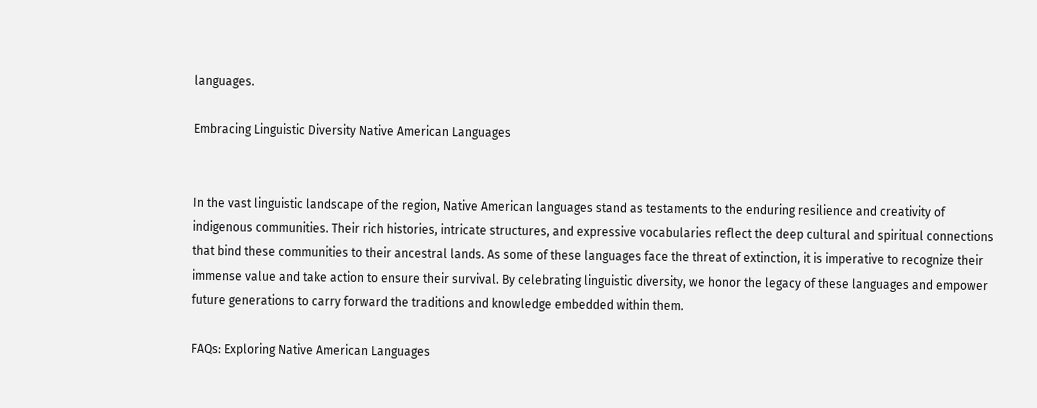languages.

Embracing Linguistic Diversity Native American Languages


In the vast linguistic landscape of the region, Native American languages stand as testaments to the enduring resilience and creativity of indigenous communities. Their rich histories, intricate structures, and expressive vocabularies reflect the deep cultural and spiritual connections that bind these communities to their ancestral lands. As some of these languages face the threat of extinction, it is imperative to recognize their immense value and take action to ensure their survival. By celebrating linguistic diversity, we honor the legacy of these languages and empower future generations to carry forward the traditions and knowledge embedded within them.

FAQs: Exploring Native American Languages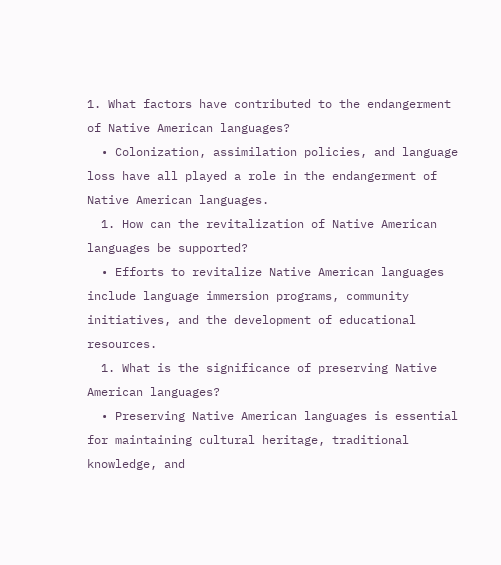1. What factors have contributed to the endangerment of Native American languages?
  • Colonization, assimilation policies, and language loss have all played a role in the endangerment of Native American languages.
  1. How can the revitalization of Native American languages be supported?
  • Efforts to revitalize Native American languages include language immersion programs, community initiatives, and the development of educational resources.
  1. What is the significance of preserving Native American languages?
  • Preserving Native American languages is essential for maintaining cultural heritage, traditional knowledge, and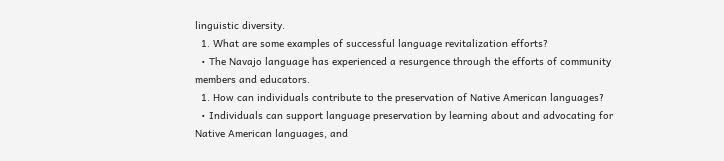linguistic diversity.
  1. What are some examples of successful language revitalization efforts?
  • The Navajo language has experienced a resurgence through the efforts of community members and educators.
  1. How can individuals contribute to the preservation of Native American languages?
  • Individuals can support language preservation by learning about and advocating for Native American languages, and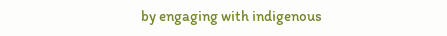by engaging with indigenous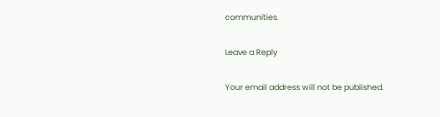communities.

Leave a Reply

Your email address will not be published.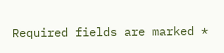Required fields are marked *